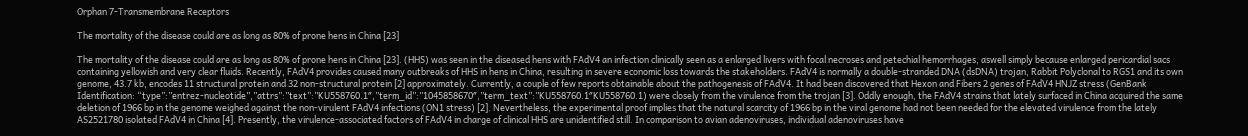Orphan 7-Transmembrane Receptors

The mortality of the disease could are as long as 80% of prone hens in China [23]

The mortality of the disease could are as long as 80% of prone hens in China [23]. (HHS) was seen in the diseased hens with FAdV4 an infection clinically seen as a enlarged livers with focal necroses and petechial hemorrhages, aswell simply because enlarged pericardial sacs containing yellowish and very clear fluids. Recently, FAdV4 provides caused many outbreaks of HHS in hens in China, resulting in severe economic loss towards the stakeholders. FAdV4 is normally a double-stranded DNA (dsDNA) trojan, Rabbit Polyclonal to RGS1 and its own genome, 43.7 kb, encodes 11 structural protein and 32 non-structural protein [2] approximately. Currently, a couple of few reports obtainable about the pathogenesis of FAdV4. It had been discovered that Hexon and Fibers 2 genes of FAdV4 HNJZ stress (GenBank Identification: “type”:”entrez-nucleotide”,”attrs”:”text”:”KU558760.1″,”term_id”:”1045858670″,”term_text”:”KU558760.1″KU558760.1) were closely from the virulence from the trojan [3]. Oddly enough, the FAdV4 strains that lately surfaced in China acquired the same deletion of 1966 bp in the genome weighed against the non-virulent FAdV4 infections (ON1 stress) [2]. Nevertheless, the experimental proof implies that the natural scarcity of 1966 bp in the viral genome had not been needed for the elevated virulence from the lately AS2521780 isolated FAdV4 in China [4]. Presently, the virulence-associated factors of FAdV4 in charge of clinical HHS are unidentified still. In comparison to avian adenoviruses, individual adenoviruses have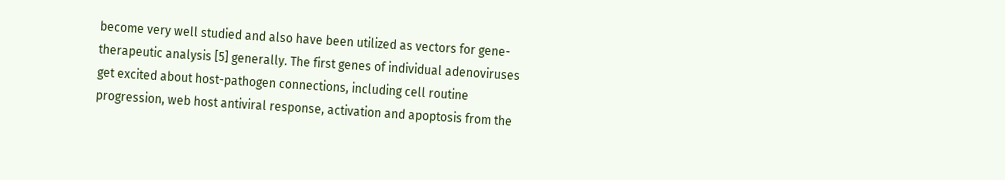become very well studied and also have been utilized as vectors for gene-therapeutic analysis [5] generally. The first genes of individual adenoviruses get excited about host-pathogen connections, including cell routine progression, web host antiviral response, activation and apoptosis from the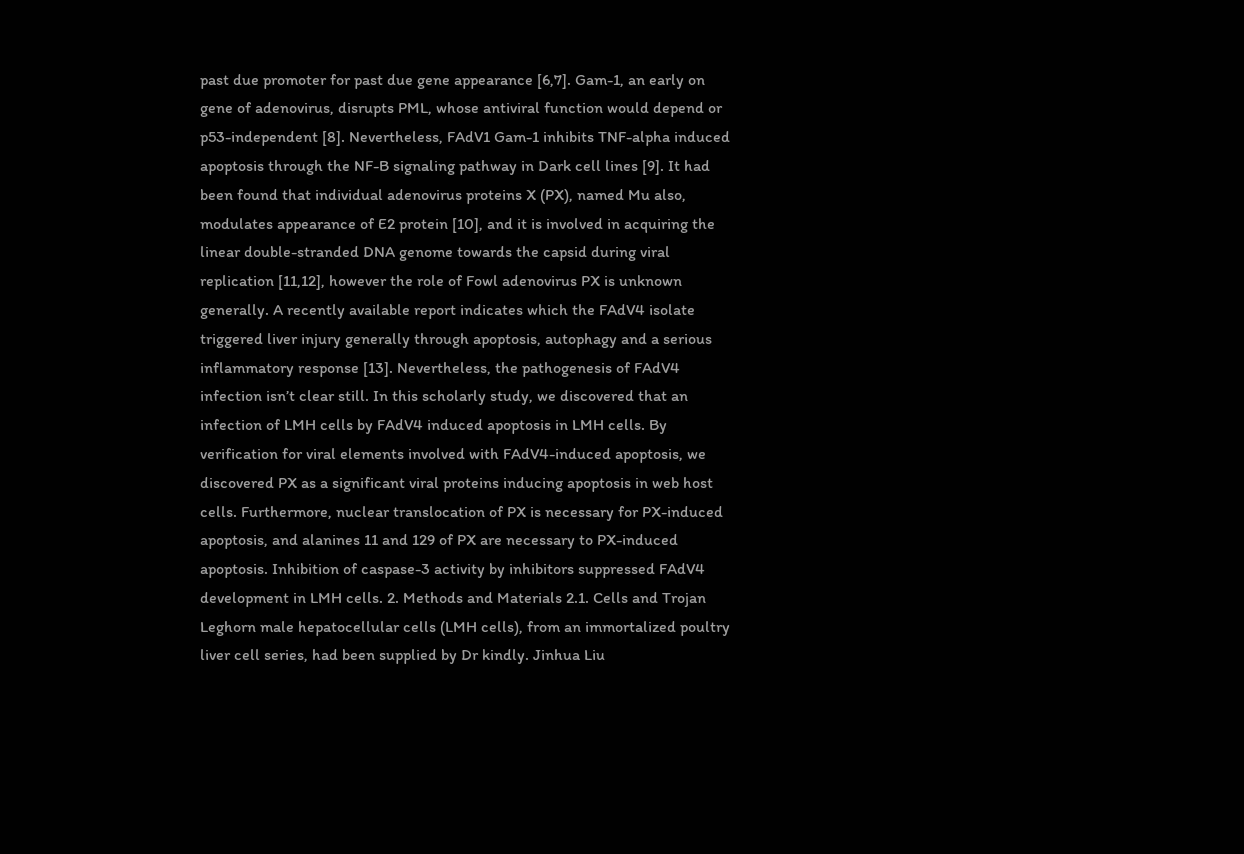past due promoter for past due gene appearance [6,7]. Gam-1, an early on gene of adenovirus, disrupts PML, whose antiviral function would depend or p53-independent [8]. Nevertheless, FAdV1 Gam-1 inhibits TNF-alpha induced apoptosis through the NF-B signaling pathway in Dark cell lines [9]. It had been found that individual adenovirus proteins X (PX), named Mu also, modulates appearance of E2 protein [10], and it is involved in acquiring the linear double-stranded DNA genome towards the capsid during viral replication [11,12], however the role of Fowl adenovirus PX is unknown generally. A recently available report indicates which the FAdV4 isolate triggered liver injury generally through apoptosis, autophagy and a serious inflammatory response [13]. Nevertheless, the pathogenesis of FAdV4 infection isn’t clear still. In this scholarly study, we discovered that an infection of LMH cells by FAdV4 induced apoptosis in LMH cells. By verification for viral elements involved with FAdV4-induced apoptosis, we discovered PX as a significant viral proteins inducing apoptosis in web host cells. Furthermore, nuclear translocation of PX is necessary for PX-induced apoptosis, and alanines 11 and 129 of PX are necessary to PX-induced apoptosis. Inhibition of caspase-3 activity by inhibitors suppressed FAdV4 development in LMH cells. 2. Methods and Materials 2.1. Cells and Trojan Leghorn male hepatocellular cells (LMH cells), from an immortalized poultry liver cell series, had been supplied by Dr kindly. Jinhua Liu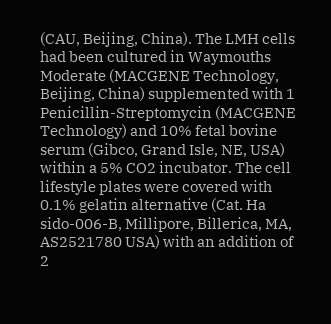(CAU, Beijing, China). The LMH cells had been cultured in Waymouths Moderate (MACGENE Technology, Beijing, China) supplemented with 1 Penicillin-Streptomycin (MACGENE Technology) and 10% fetal bovine serum (Gibco, Grand Isle, NE, USA) within a 5% CO2 incubator. The cell lifestyle plates were covered with 0.1% gelatin alternative (Cat. Ha sido-006-B, Millipore, Billerica, MA, AS2521780 USA) with an addition of 2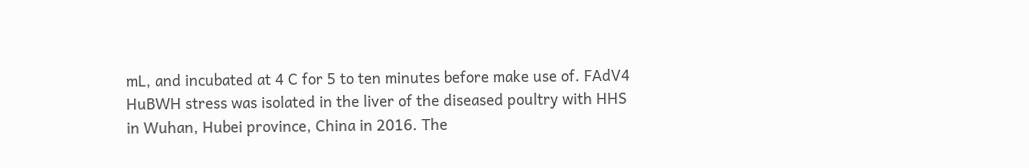mL, and incubated at 4 C for 5 to ten minutes before make use of. FAdV4 HuBWH stress was isolated in the liver of the diseased poultry with HHS in Wuhan, Hubei province, China in 2016. The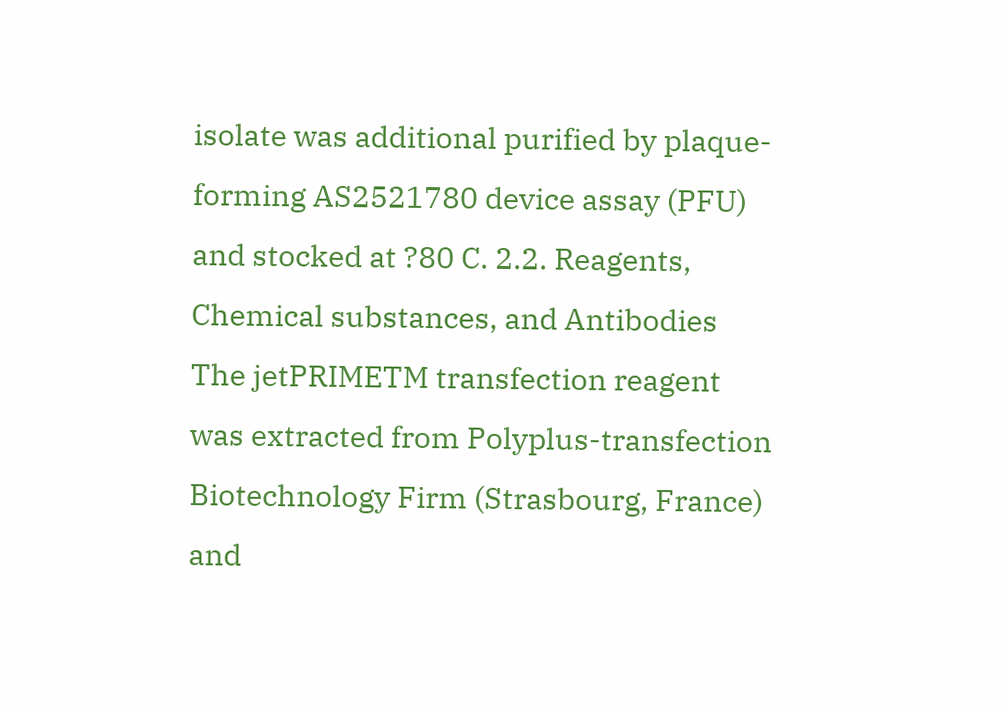isolate was additional purified by plaque-forming AS2521780 device assay (PFU) and stocked at ?80 C. 2.2. Reagents, Chemical substances, and Antibodies The jetPRIMETM transfection reagent was extracted from Polyplus-transfection Biotechnology Firm (Strasbourg, France) and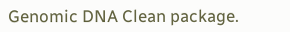Genomic DNA Clean package.